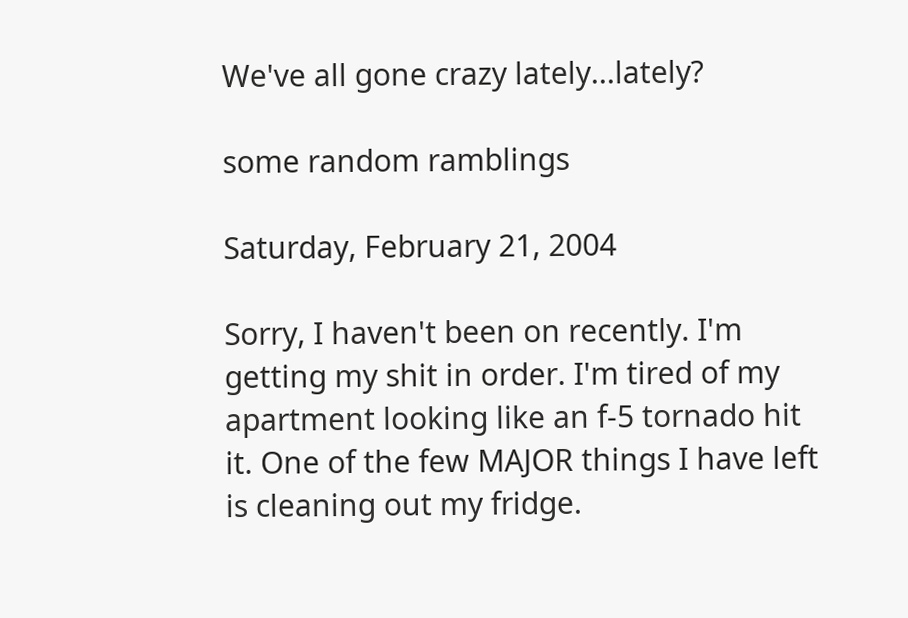We've all gone crazy lately...lately?

some random ramblings

Saturday, February 21, 2004

Sorry, I haven't been on recently. I'm getting my shit in order. I'm tired of my apartment looking like an f-5 tornado hit it. One of the few MAJOR things I have left is cleaning out my fridge.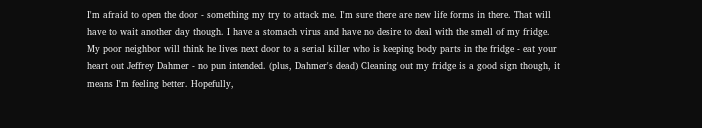I'm afraid to open the door - something my try to attack me. I'm sure there are new life forms in there. That will have to wait another day though. I have a stomach virus and have no desire to deal with the smell of my fridge. My poor neighbor will think he lives next door to a serial killer who is keeping body parts in the fridge - eat your heart out Jeffrey Dahmer - no pun intended. (plus, Dahmer's dead) Cleaning out my fridge is a good sign though, it means I'm feeling better. Hopefully,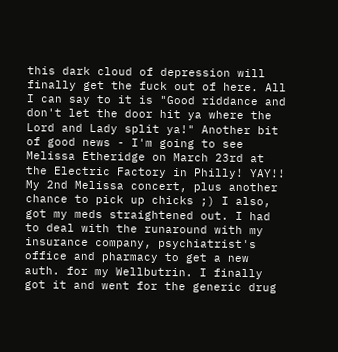this dark cloud of depression will finally get the fuck out of here. All I can say to it is "Good riddance and don't let the door hit ya where the Lord and Lady split ya!" Another bit of good news - I'm going to see Melissa Etheridge on March 23rd at the Electric Factory in Philly! YAY!! My 2nd Melissa concert, plus another chance to pick up chicks ;) I also, got my meds straightened out. I had to deal with the runaround with my insurance company, psychiatrist's office and pharmacy to get a new auth. for my Wellbutrin. I finally got it and went for the generic drug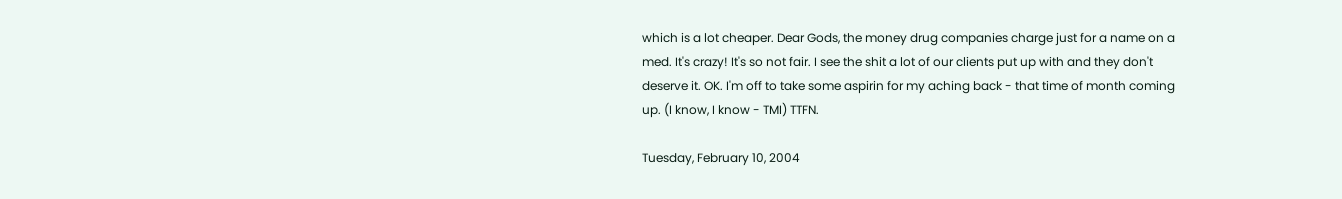which is a lot cheaper. Dear Gods, the money drug companies charge just for a name on a med. It's crazy! It's so not fair. I see the shit a lot of our clients put up with and they don't deserve it. OK. I'm off to take some aspirin for my aching back - that time of month coming up. (I know, I know - TMI) TTFN.

Tuesday, February 10, 2004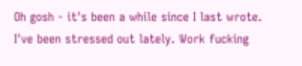Oh gosh - it's been a while since I last wrote. I've been stressed out lately. Work fucking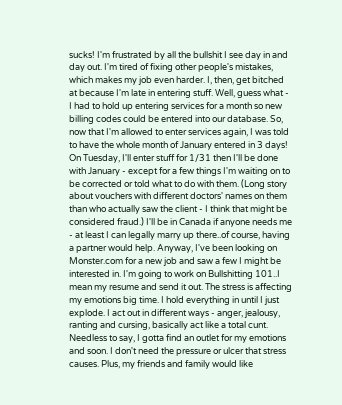sucks! I'm frustrated by all the bullshit I see day in and day out. I'm tired of fixing other people's mistakes, which makes my job even harder. I, then, get bitched at because I'm late in entering stuff. Well, guess what - I had to hold up entering services for a month so new billing codes could be entered into our database. So, now that I'm allowed to enter services again, I was told to have the whole month of January entered in 3 days! On Tuesday, I'll enter stuff for 1/31 then I'll be done with January - except for a few things I'm waiting on to be corrected or told what to do with them. (Long story about vouchers with different doctors' names on them than who actually saw the client - I think that might be considered fraud.) I'll be in Canada if anyone needs me - at least I can legally marry up there..of course, having a partner would help. Anyway, I've been looking on Monster.com for a new job and saw a few I might be interested in. I'm going to work on Bullshitting 101..I mean my resume and send it out. The stress is affecting my emotions big time. I hold everything in until I just explode. I act out in different ways - anger, jealousy, ranting and cursing, basically act like a total cunt. Needless to say, I gotta find an outlet for my emotions and soon. I don't need the pressure or ulcer that stress causes. Plus, my friends and family would like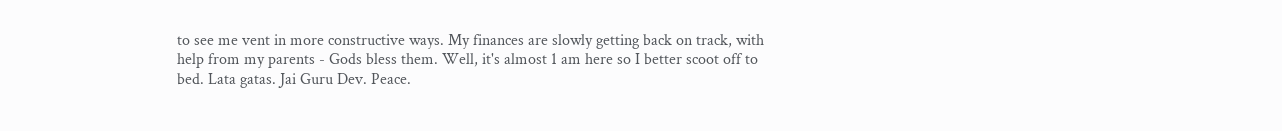to see me vent in more constructive ways. My finances are slowly getting back on track, with help from my parents - Gods bless them. Well, it's almost 1 am here so I better scoot off to bed. Lata gatas. Jai Guru Dev. Peace.